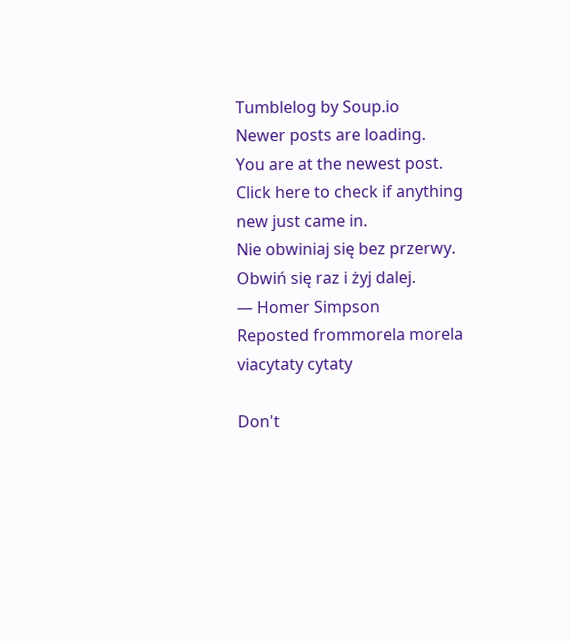Tumblelog by Soup.io
Newer posts are loading.
You are at the newest post.
Click here to check if anything new just came in.
Nie obwiniaj się bez przerwy. Obwiń się raz i żyj dalej.
— Homer Simpson
Reposted frommorela morela viacytaty cytaty

Don't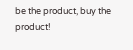be the product, buy the product!